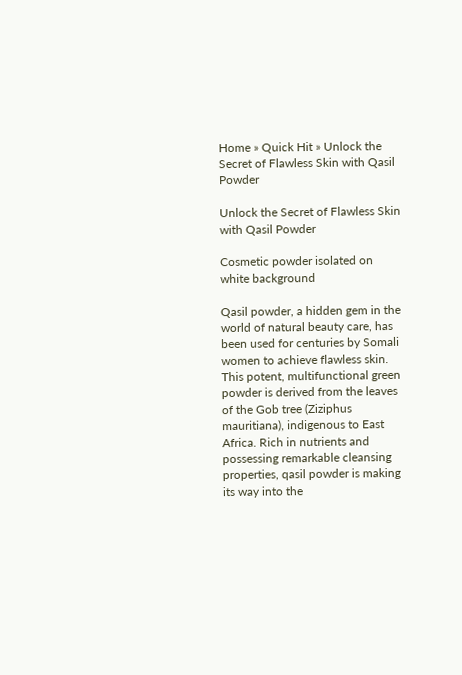Home » Quick Hit » Unlock the Secret of Flawless Skin with Qasil Powder

Unlock the Secret of Flawless Skin with Qasil Powder

Cosmetic powder isolated on white background

Qasil powder, a hidden gem in the world of natural beauty care, has been used for centuries by Somali women to achieve flawless skin. This potent, multifunctional green powder is derived from the leaves of the Gob tree (Ziziphus mauritiana), indigenous to East Africa. Rich in nutrients and possessing remarkable cleansing properties, qasil powder is making its way into the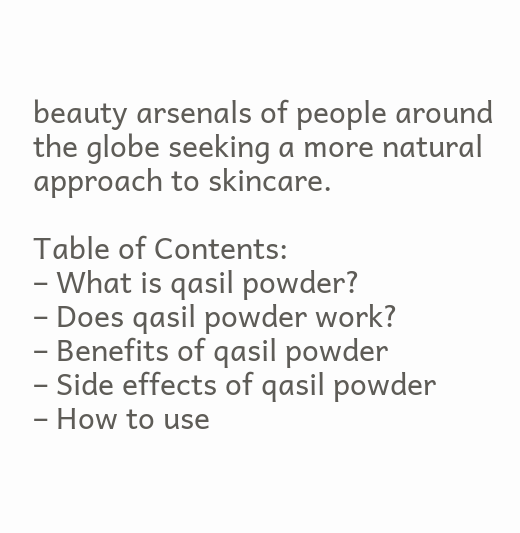beauty arsenals of people around the globe seeking a more natural approach to skincare.

Table of Contents:
– What is qasil powder?
– Does qasil powder work?
– Benefits of qasil powder
– Side effects of qasil powder
– How to use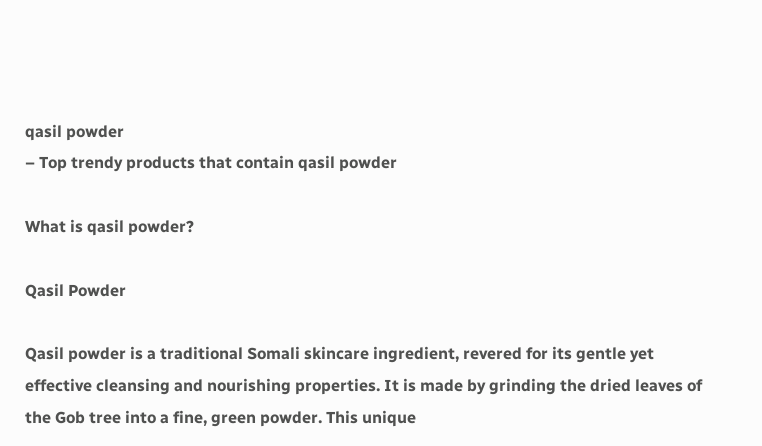qasil powder
– Top trendy products that contain qasil powder

What is qasil powder?

Qasil Powder

Qasil powder is a traditional Somali skincare ingredient, revered for its gentle yet effective cleansing and nourishing properties. It is made by grinding the dried leaves of the Gob tree into a fine, green powder. This unique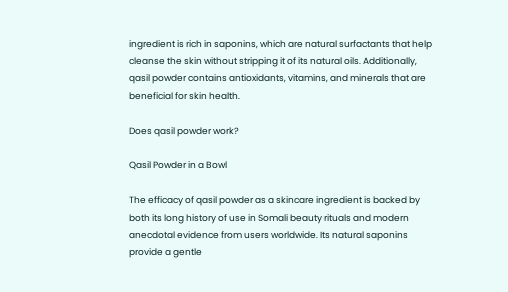ingredient is rich in saponins, which are natural surfactants that help cleanse the skin without stripping it of its natural oils. Additionally, qasil powder contains antioxidants, vitamins, and minerals that are beneficial for skin health.

Does qasil powder work?

Qasil Powder in a Bowl

The efficacy of qasil powder as a skincare ingredient is backed by both its long history of use in Somali beauty rituals and modern anecdotal evidence from users worldwide. Its natural saponins provide a gentle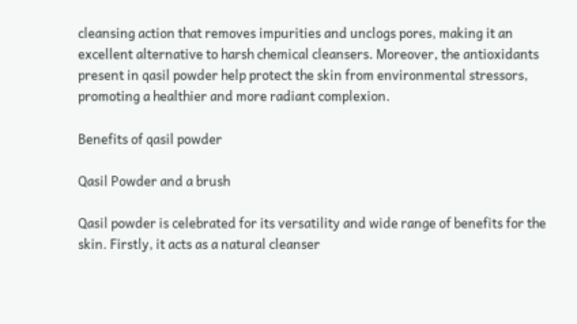cleansing action that removes impurities and unclogs pores, making it an excellent alternative to harsh chemical cleansers. Moreover, the antioxidants present in qasil powder help protect the skin from environmental stressors, promoting a healthier and more radiant complexion.

Benefits of qasil powder

Qasil Powder and a brush

Qasil powder is celebrated for its versatility and wide range of benefits for the skin. Firstly, it acts as a natural cleanser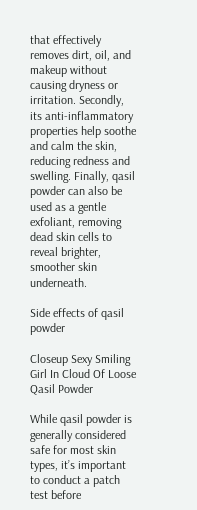that effectively removes dirt, oil, and makeup without causing dryness or irritation. Secondly, its anti-inflammatory properties help soothe and calm the skin, reducing redness and swelling. Finally, qasil powder can also be used as a gentle exfoliant, removing dead skin cells to reveal brighter, smoother skin underneath.

Side effects of qasil powder

Closeup Sexy Smiling Girl In Cloud Of Loose Qasil Powder

While qasil powder is generally considered safe for most skin types, it’s important to conduct a patch test before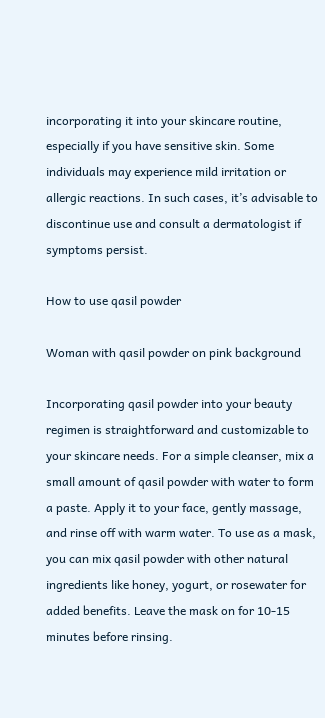incorporating it into your skincare routine, especially if you have sensitive skin. Some individuals may experience mild irritation or allergic reactions. In such cases, it’s advisable to discontinue use and consult a dermatologist if symptoms persist.

How to use qasil powder

Woman with qasil powder on pink background

Incorporating qasil powder into your beauty regimen is straightforward and customizable to your skincare needs. For a simple cleanser, mix a small amount of qasil powder with water to form a paste. Apply it to your face, gently massage, and rinse off with warm water. To use as a mask, you can mix qasil powder with other natural ingredients like honey, yogurt, or rosewater for added benefits. Leave the mask on for 10-15 minutes before rinsing.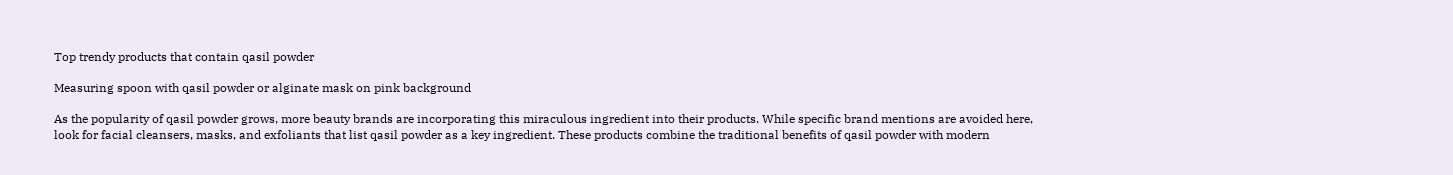Top trendy products that contain qasil powder

Measuring spoon with qasil powder or alginate mask on pink background

As the popularity of qasil powder grows, more beauty brands are incorporating this miraculous ingredient into their products. While specific brand mentions are avoided here, look for facial cleansers, masks, and exfoliants that list qasil powder as a key ingredient. These products combine the traditional benefits of qasil powder with modern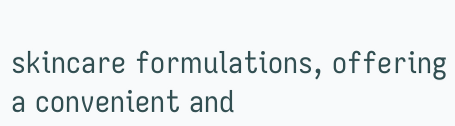skincare formulations, offering a convenient and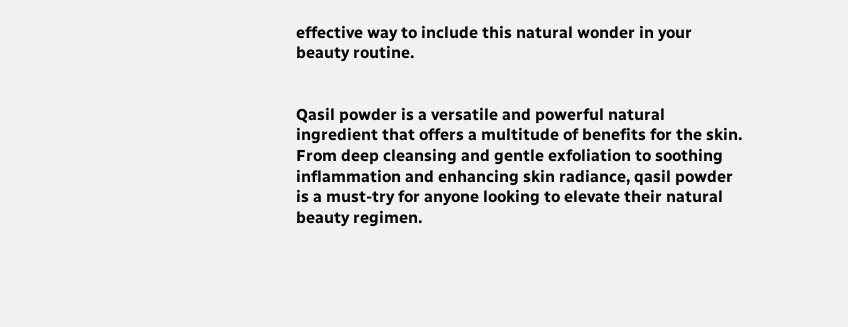effective way to include this natural wonder in your beauty routine.


Qasil powder is a versatile and powerful natural ingredient that offers a multitude of benefits for the skin. From deep cleansing and gentle exfoliation to soothing inflammation and enhancing skin radiance, qasil powder is a must-try for anyone looking to elevate their natural beauty regimen.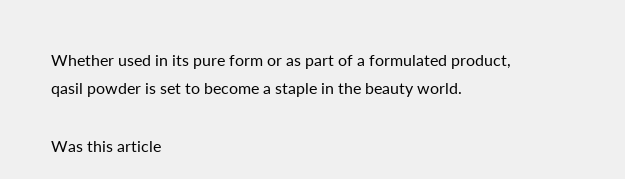Whether used in its pure form or as part of a formulated product, qasil powder is set to become a staple in the beauty world.

Was this article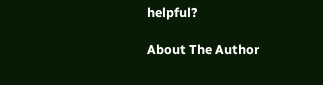helpful?

About The Author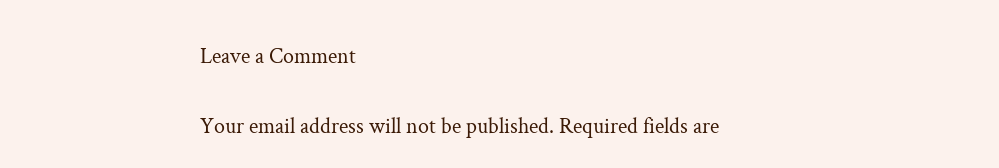Leave a Comment

Your email address will not be published. Required fields are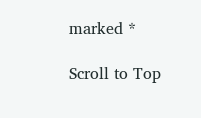marked *

Scroll to Top